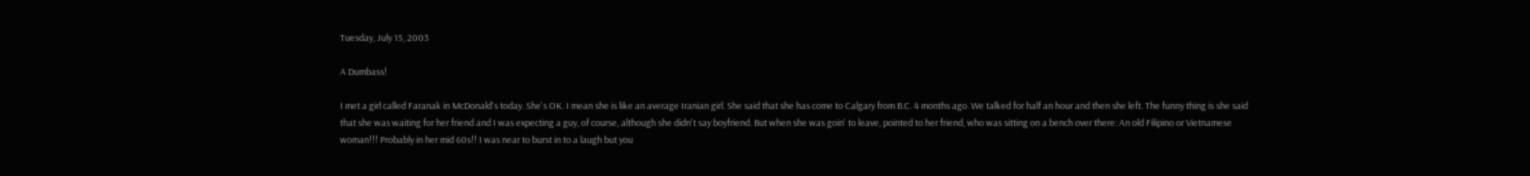Tuesday, July 15, 2003

A Dumbass!

I met a girl called Faranak in McDonald's today. She's OK. I mean she is like an average Iranian girl. She said that she has come to Calgary from B.C. 4 months ago. We talked for half an hour and then she left. The funny thing is she said that she was waiting for her friend and I was expecting a guy, of course, although she didn't say boyfriend. But when she was goin' to leave, pointed to her friend, who was sitting on a bench over there: An old Filipino or Vietnamese woman!!! Probably in her mid 60s!! I was near to burst in to a laugh but you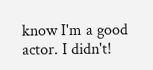know I'm a good actor. I didn't!